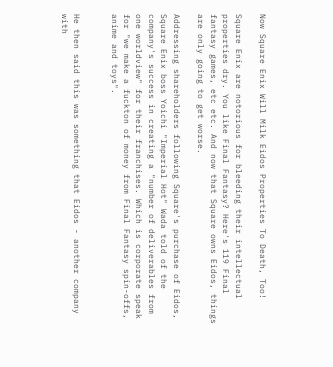Now Square Enix Will Milk Eidos Properties To Death, Too!

Square Enix are notorious for bleeding their intellectual properties dry. You like Final Fantasy? Here's 119 Final fantasy games, etc etc. And now that Square owns Eidos, things are only going to get worse.

Addressing shareholders following Square's purchase of Eidos, Square Enix boss Yoichi "Imperial Hot" Wada told of the company's success in creating a "number of deliverables from one worldview" for their franchises. Which is corporate speak for "we make a fuckton of money from Final Fantasy spin-offs, anime and toys".


He then said this was something that Eidos - another company with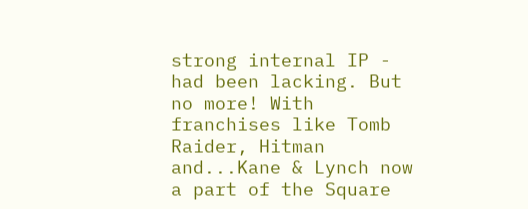strong internal IP - had been lacking. But no more! With franchises like Tomb Raider, Hitman and...Kane & Lynch now a part of the Square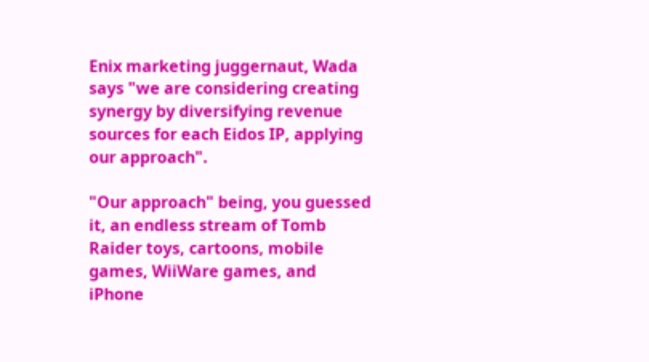Enix marketing juggernaut, Wada says "we are considering creating synergy by diversifying revenue sources for each Eidos IP, applying our approach".

"Our approach" being, you guessed it, an endless stream of Tomb Raider toys, cartoons, mobile games, WiiWare games, and iPhone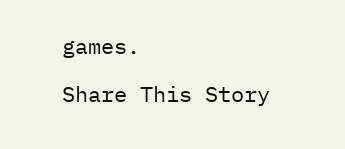games.

Share This Story